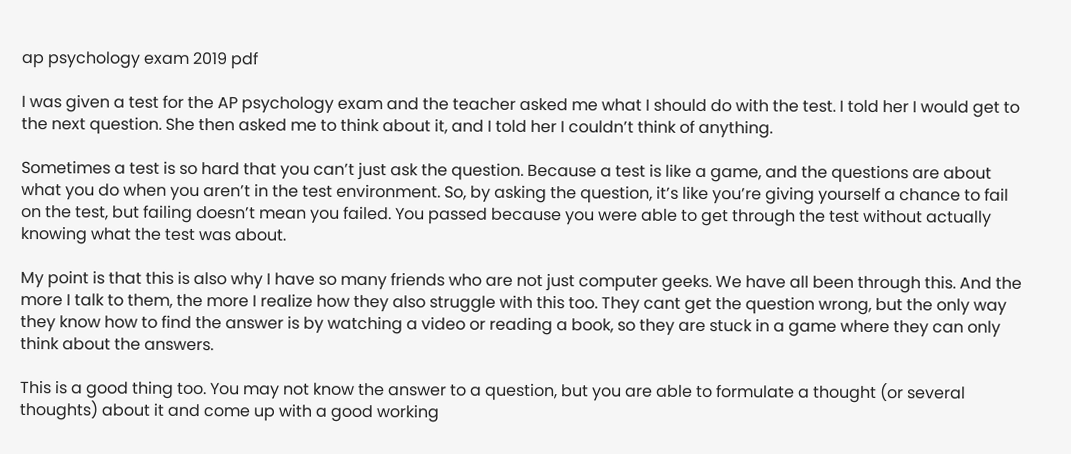ap psychology exam 2019 pdf

I was given a test for the AP psychology exam and the teacher asked me what I should do with the test. I told her I would get to the next question. She then asked me to think about it, and I told her I couldn’t think of anything.

Sometimes a test is so hard that you can’t just ask the question. Because a test is like a game, and the questions are about what you do when you aren’t in the test environment. So, by asking the question, it’s like you’re giving yourself a chance to fail on the test, but failing doesn’t mean you failed. You passed because you were able to get through the test without actually knowing what the test was about.

My point is that this is also why I have so many friends who are not just computer geeks. We have all been through this. And the more I talk to them, the more I realize how they also struggle with this too. They cant get the question wrong, but the only way they know how to find the answer is by watching a video or reading a book, so they are stuck in a game where they can only think about the answers.

This is a good thing too. You may not know the answer to a question, but you are able to formulate a thought (or several thoughts) about it and come up with a good working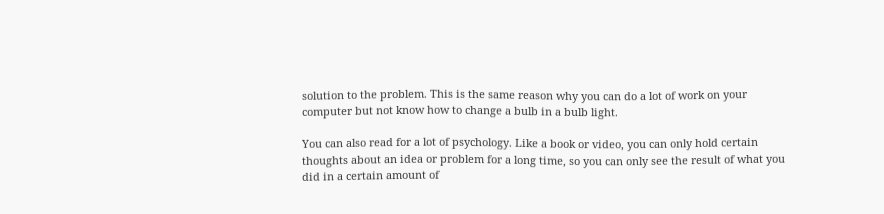solution to the problem. This is the same reason why you can do a lot of work on your computer but not know how to change a bulb in a bulb light.

You can also read for a lot of psychology. Like a book or video, you can only hold certain thoughts about an idea or problem for a long time, so you can only see the result of what you did in a certain amount of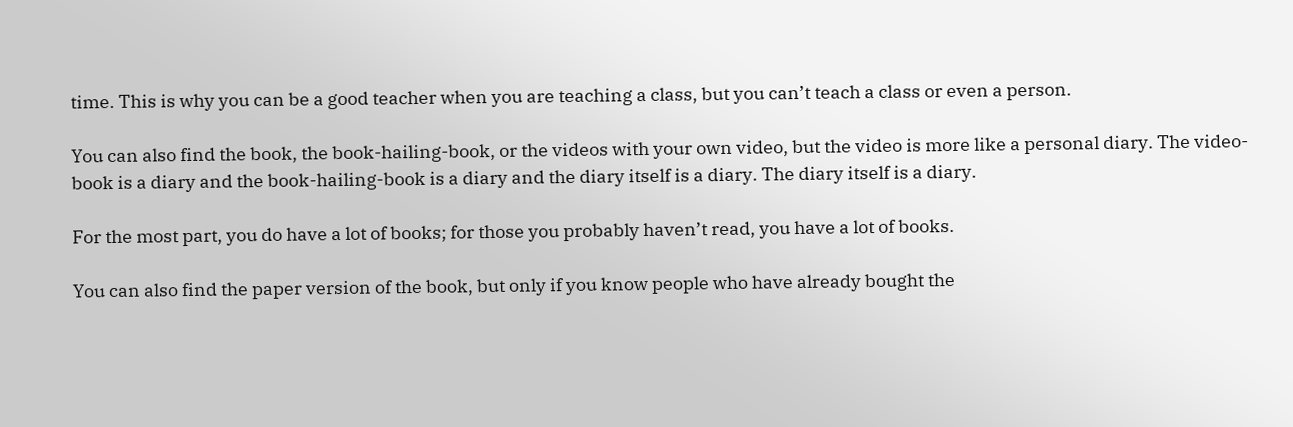time. This is why you can be a good teacher when you are teaching a class, but you can’t teach a class or even a person.

You can also find the book, the book-hailing-book, or the videos with your own video, but the video is more like a personal diary. The video-book is a diary and the book-hailing-book is a diary and the diary itself is a diary. The diary itself is a diary.

For the most part, you do have a lot of books; for those you probably haven’t read, you have a lot of books.

You can also find the paper version of the book, but only if you know people who have already bought the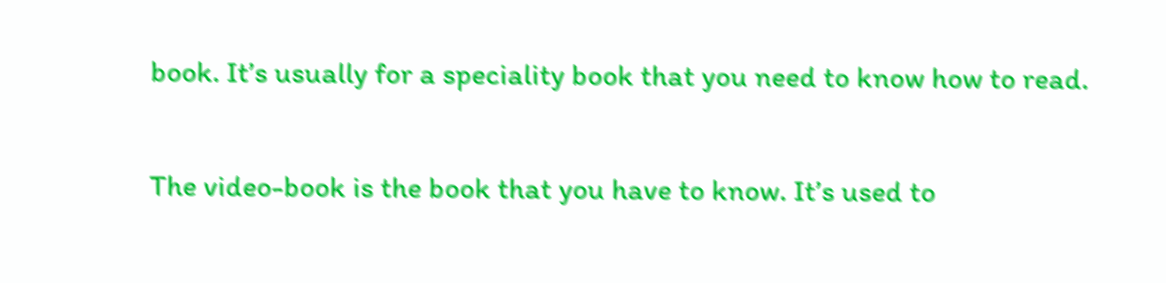book. It’s usually for a speciality book that you need to know how to read.

The video-book is the book that you have to know. It’s used to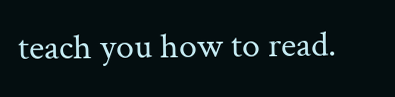teach you how to read.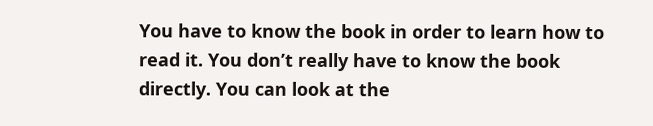You have to know the book in order to learn how to read it. You don’t really have to know the book directly. You can look at the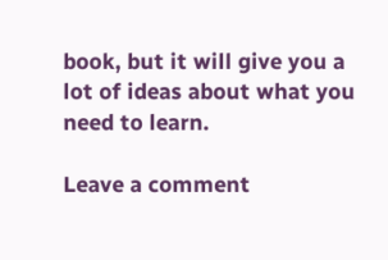book, but it will give you a lot of ideas about what you need to learn.

Leave a comment